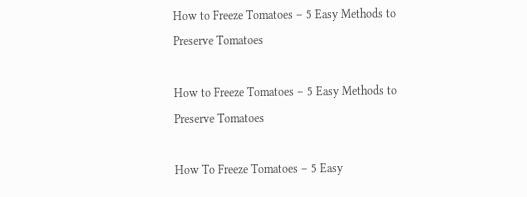How to Freeze Tomatoes – 5 Easy Methods to Preserve Tomatoes

How to Freeze Tomatoes – 5 Easy Methods to Preserve Tomatoes

How To Freeze Tomatoes – 5 Easy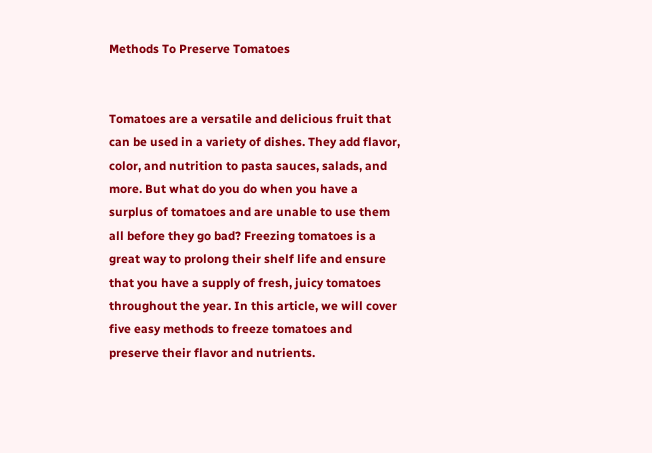Methods To Preserve Tomatoes


Tomatoes are a versatile and delicious fruit that can be used in a variety of dishes. They add flavor, color, and nutrition to pasta sauces, salads, and more. But what do you do when you have a surplus of tomatoes and are unable to use them all before they go bad? Freezing tomatoes is a great way to prolong their shelf life and ensure that you have a supply of fresh, juicy tomatoes throughout the year. In this article, we will cover five easy methods to freeze tomatoes and preserve their flavor and nutrients.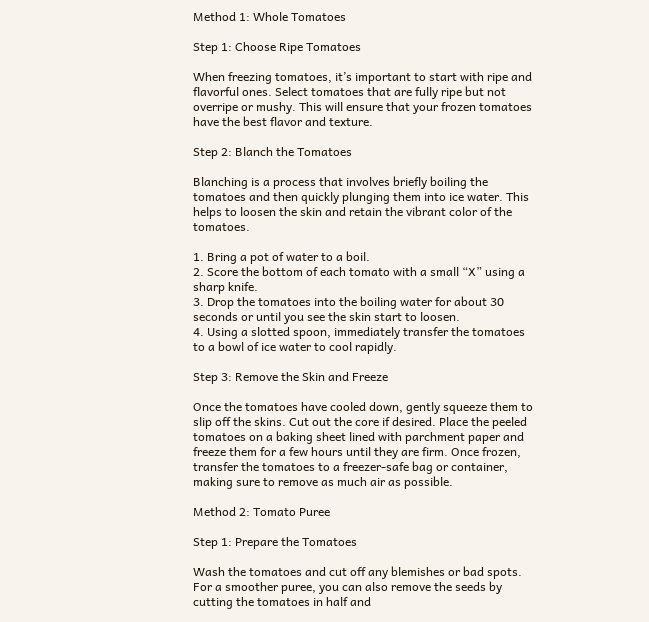Method 1: Whole Tomatoes

Step 1: Choose Ripe Tomatoes

When freezing tomatoes, it’s important to start with ripe and flavorful ones. Select tomatoes that are fully ripe but not overripe or mushy. This will ensure that your frozen tomatoes have the best flavor and texture.

Step 2: Blanch the Tomatoes

Blanching is a process that involves briefly boiling the tomatoes and then quickly plunging them into ice water. This helps to loosen the skin and retain the vibrant color of the tomatoes.

1. Bring a pot of water to a boil.
2. Score the bottom of each tomato with a small “X” using a sharp knife.
3. Drop the tomatoes into the boiling water for about 30 seconds or until you see the skin start to loosen.
4. Using a slotted spoon, immediately transfer the tomatoes to a bowl of ice water to cool rapidly.

Step 3: Remove the Skin and Freeze

Once the tomatoes have cooled down, gently squeeze them to slip off the skins. Cut out the core if desired. Place the peeled tomatoes on a baking sheet lined with parchment paper and freeze them for a few hours until they are firm. Once frozen, transfer the tomatoes to a freezer-safe bag or container, making sure to remove as much air as possible.

Method 2: Tomato Puree

Step 1: Prepare the Tomatoes

Wash the tomatoes and cut off any blemishes or bad spots. For a smoother puree, you can also remove the seeds by cutting the tomatoes in half and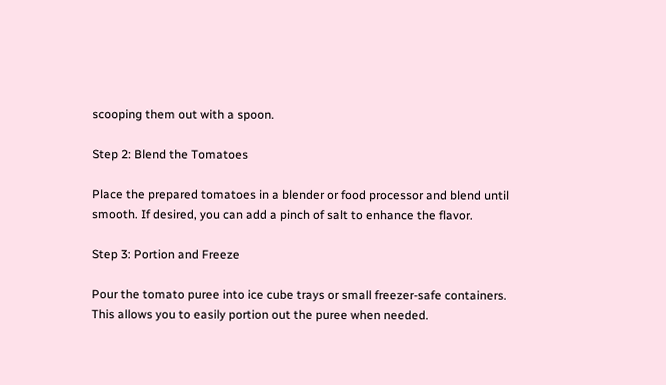scooping them out with a spoon.

Step 2: Blend the Tomatoes

Place the prepared tomatoes in a blender or food processor and blend until smooth. If desired, you can add a pinch of salt to enhance the flavor.

Step 3: Portion and Freeze

Pour the tomato puree into ice cube trays or small freezer-safe containers. This allows you to easily portion out the puree when needed.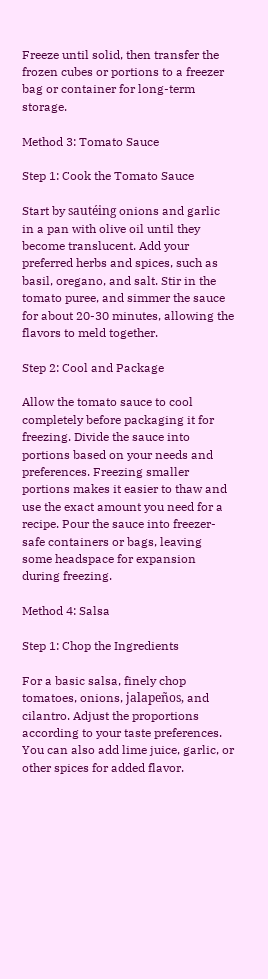Freeze until solid, then transfer the frozen cubes or portions to a freezer bag or container for long-term storage.

Method 3: Tomato Sauce

Step 1: Cook the Tomato Sauce

Start by sautéing onions and garlic in a pan with olive oil until they become translucent. Add your preferred herbs and spices, such as basil, oregano, and salt. Stir in the tomato puree, and simmer the sauce for about 20-30 minutes, allowing the flavors to meld together.

Step 2: Cool and Package

Allow the tomato sauce to cool completely before packaging it for freezing. Divide the sauce into portions based on your needs and preferences. Freezing smaller portions makes it easier to thaw and use the exact amount you need for a recipe. Pour the sauce into freezer-safe containers or bags, leaving some headspace for expansion during freezing.

Method 4: Salsa

Step 1: Chop the Ingredients

For a basic salsa, finely chop tomatoes, onions, jalapeños, and cilantro. Adjust the proportions according to your taste preferences. You can also add lime juice, garlic, or other spices for added flavor.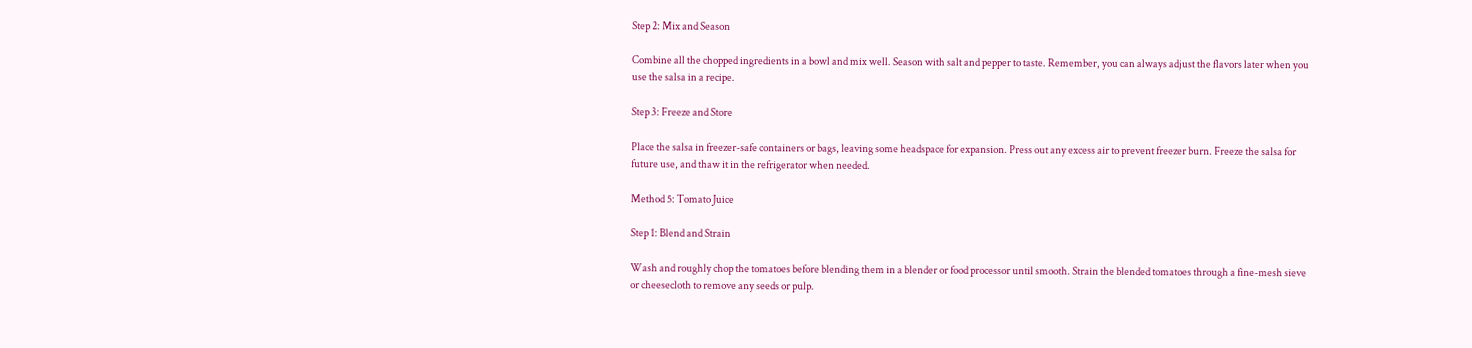Step 2: Mix and Season

Combine all the chopped ingredients in a bowl and mix well. Season with salt and pepper to taste. Remember, you can always adjust the flavors later when you use the salsa in a recipe.

Step 3: Freeze and Store

Place the salsa in freezer-safe containers or bags, leaving some headspace for expansion. Press out any excess air to prevent freezer burn. Freeze the salsa for future use, and thaw it in the refrigerator when needed.

Method 5: Tomato Juice

Step 1: Blend and Strain

Wash and roughly chop the tomatoes before blending them in a blender or food processor until smooth. Strain the blended tomatoes through a fine-mesh sieve or cheesecloth to remove any seeds or pulp.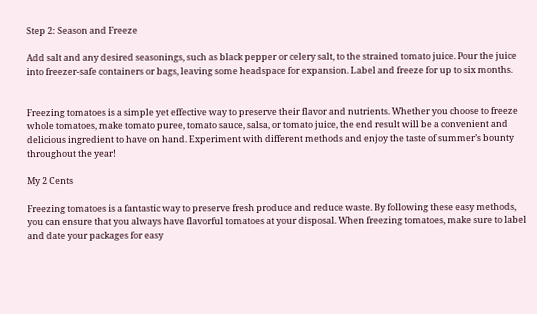Step 2: Season and Freeze

Add salt and any desired seasonings, such as black pepper or celery salt, to the strained tomato juice. Pour the juice into freezer-safe containers or bags, leaving some headspace for expansion. Label and freeze for up to six months.


Freezing tomatoes is a simple yet effective way to preserve their flavor and nutrients. Whether you choose to freeze whole tomatoes, make tomato puree, tomato sauce, salsa, or tomato juice, the end result will be a convenient and delicious ingredient to have on hand. Experiment with different methods and enjoy the taste of summer’s bounty throughout the year!

My 2 Cents

Freezing tomatoes is a fantastic way to preserve fresh produce and reduce waste. By following these easy methods, you can ensure that you always have flavorful tomatoes at your disposal. When freezing tomatoes, make sure to label and date your packages for easy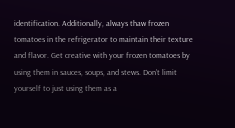identification. Additionally, always thaw frozen tomatoes in the refrigerator to maintain their texture and flavor. Get creative with your frozen tomatoes by using them in sauces, soups, and stews. Don’t limit yourself to just using them as a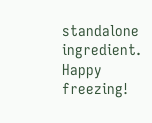standalone ingredient. Happy freezing!